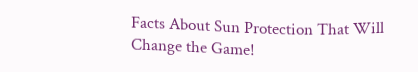Facts About Sun Protection That Will Change the Game!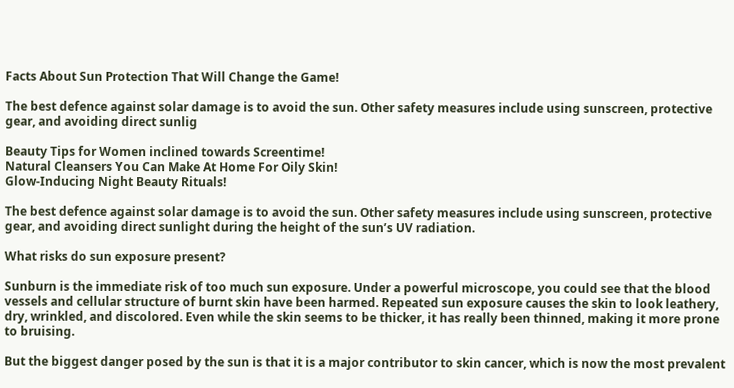Facts About Sun Protection That Will Change the Game!

The best defence against solar damage is to avoid the sun. Other safety measures include using sunscreen, protective gear, and avoiding direct sunlig

Beauty Tips for Women inclined towards Screentime!
Natural Cleansers You Can Make At Home For Oily Skin!
Glow-Inducing Night Beauty Rituals!

The best defence against solar damage is to avoid the sun. Other safety measures include using sunscreen, protective gear, and avoiding direct sunlight during the height of the sun’s UV radiation.

What risks do sun exposure present?

Sunburn is the immediate risk of too much sun exposure. Under a powerful microscope, you could see that the blood vessels and cellular structure of burnt skin have been harmed. Repeated sun exposure causes the skin to look leathery, dry, wrinkled, and discolored. Even while the skin seems to be thicker, it has really been thinned, making it more prone to bruising.

But the biggest danger posed by the sun is that it is a major contributor to skin cancer, which is now the most prevalent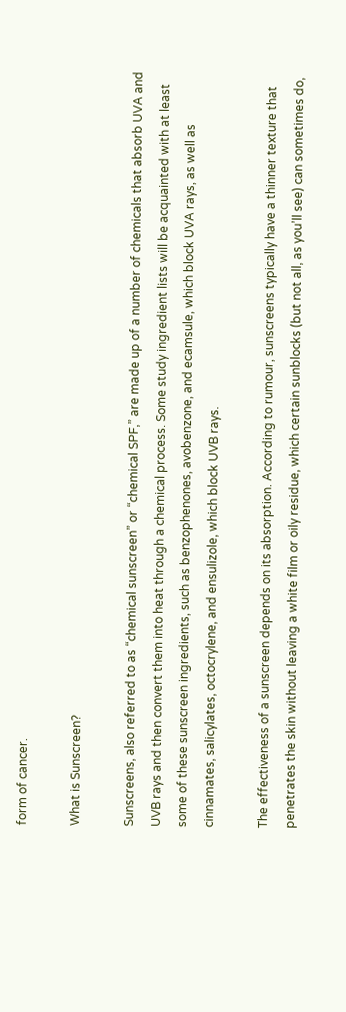form of cancer.

What is Sunscreen?

Sunscreens, also referred to as “chemical sunscreen” or “chemical SPF,” are made up of a number of chemicals that absorb UVA and UVB rays and then convert them into heat through a chemical process. Some study ingredient lists will be acquainted with at least some of these sunscreen ingredients, such as benzophenones, avobenzone, and ecamsule, which block UVA rays, as well as cinnamates, salicylates, octocrylene, and ensulizole, which block UVB rays.

The effectiveness of a sunscreen depends on its absorption. According to rumour, sunscreens typically have a thinner texture that penetrates the skin without leaving a white film or oily residue, which certain sunblocks (but not all, as you’ll see) can sometimes do,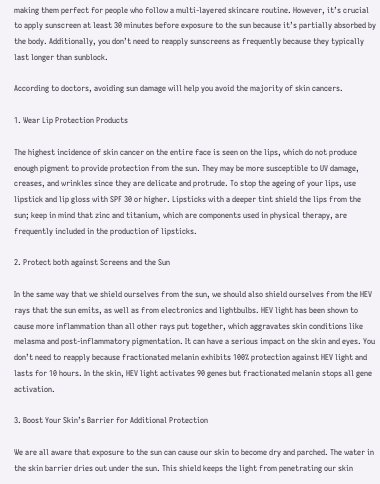making them perfect for people who follow a multi-layered skincare routine. However, it’s crucial to apply sunscreen at least 30 minutes before exposure to the sun because it’s partially absorbed by the body. Additionally, you don’t need to reapply sunscreens as frequently because they typically last longer than sunblock.

According to doctors, avoiding sun damage will help you avoid the majority of skin cancers.

1. Wear Lip Protection Products

The highest incidence of skin cancer on the entire face is seen on the lips, which do not produce enough pigment to provide protection from the sun. They may be more susceptible to UV damage, creases, and wrinkles since they are delicate and protrude. To stop the ageing of your lips, use lipstick and lip gloss with SPF 30 or higher. Lipsticks with a deeper tint shield the lips from the sun; keep in mind that zinc and titanium, which are components used in physical therapy, are frequently included in the production of lipsticks.

2. Protect both against Screens and the Sun

In the same way that we shield ourselves from the sun, we should also shield ourselves from the HEV rays that the sun emits, as well as from electronics and lightbulbs. HEV light has been shown to cause more inflammation than all other rays put together, which aggravates skin conditions like melasma and post-inflammatory pigmentation. It can have a serious impact on the skin and eyes. You don’t need to reapply because fractionated melanin exhibits 100% protection against HEV light and lasts for 10 hours. In the skin, HEV light activates 90 genes but fractionated melanin stops all gene activation.

3. Boost Your Skin’s Barrier for Additional Protection

We are all aware that exposure to the sun can cause our skin to become dry and parched. The water in the skin barrier dries out under the sun. This shield keeps the light from penetrating our skin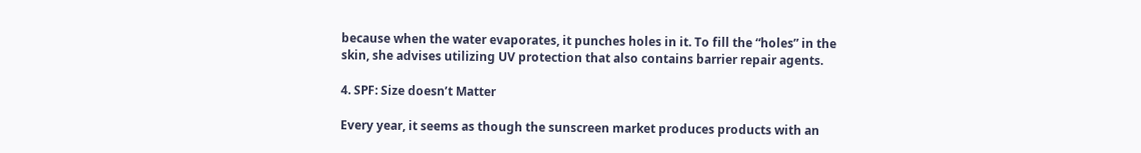because when the water evaporates, it punches holes in it. To fill the “holes” in the skin, she advises utilizing UV protection that also contains barrier repair agents.

4. SPF: Size doesn’t Matter

Every year, it seems as though the sunscreen market produces products with an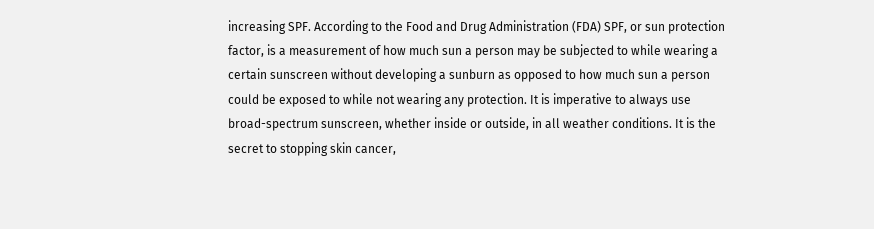increasing SPF. According to the Food and Drug Administration (FDA) SPF, or sun protection factor, is a measurement of how much sun a person may be subjected to while wearing a certain sunscreen without developing a sunburn as opposed to how much sun a person could be exposed to while not wearing any protection. It is imperative to always use broad-spectrum sunscreen, whether inside or outside, in all weather conditions. It is the secret to stopping skin cancer,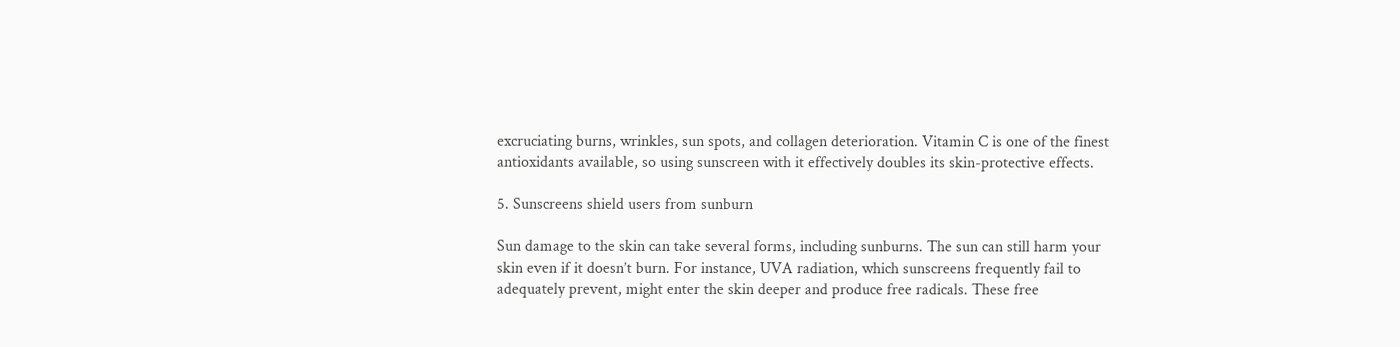excruciating burns, wrinkles, sun spots, and collagen deterioration. Vitamin C is one of the finest antioxidants available, so using sunscreen with it effectively doubles its skin-protective effects.

5. Sunscreens shield users from sunburn

Sun damage to the skin can take several forms, including sunburns. The sun can still harm your skin even if it doesn’t burn. For instance, UVA radiation, which sunscreens frequently fail to adequately prevent, might enter the skin deeper and produce free radicals. These free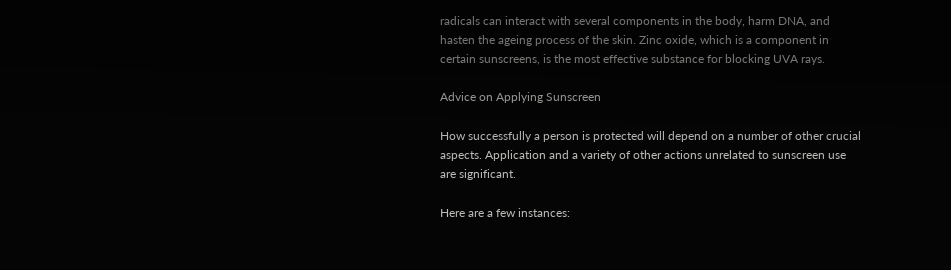radicals can interact with several components in the body, harm DNA, and hasten the ageing process of the skin. Zinc oxide, which is a component in certain sunscreens, is the most effective substance for blocking UVA rays.

Advice on Applying Sunscreen

How successfully a person is protected will depend on a number of other crucial aspects. Application and a variety of other actions unrelated to sunscreen use are significant.

Here are a few instances: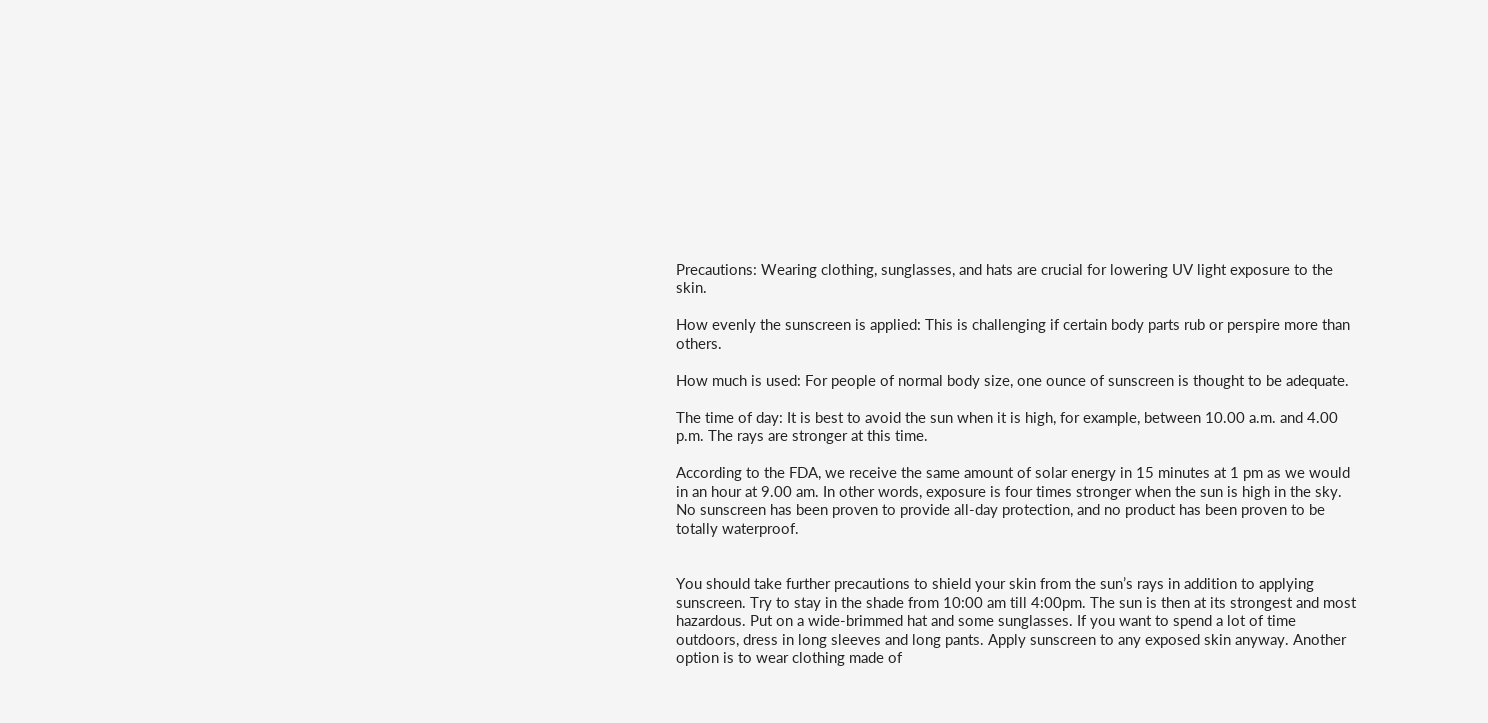Precautions: Wearing clothing, sunglasses, and hats are crucial for lowering UV light exposure to the skin.

How evenly the sunscreen is applied: This is challenging if certain body parts rub or perspire more than others.

How much is used: For people of normal body size, one ounce of sunscreen is thought to be adequate.

The time of day: It is best to avoid the sun when it is high, for example, between 10.00 a.m. and 4.00 p.m. The rays are stronger at this time.

According to the FDA, we receive the same amount of solar energy in 15 minutes at 1 pm as we would in an hour at 9.00 am. In other words, exposure is four times stronger when the sun is high in the sky. No sunscreen has been proven to provide all-day protection, and no product has been proven to be totally waterproof.


You should take further precautions to shield your skin from the sun’s rays in addition to applying sunscreen. Try to stay in the shade from 10:00 am till 4:00pm. The sun is then at its strongest and most hazardous. Put on a wide-brimmed hat and some sunglasses. If you want to spend a lot of time outdoors, dress in long sleeves and long pants. Apply sunscreen to any exposed skin anyway. Another option is to wear clothing made of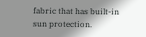fabric that has built-in sun protection.